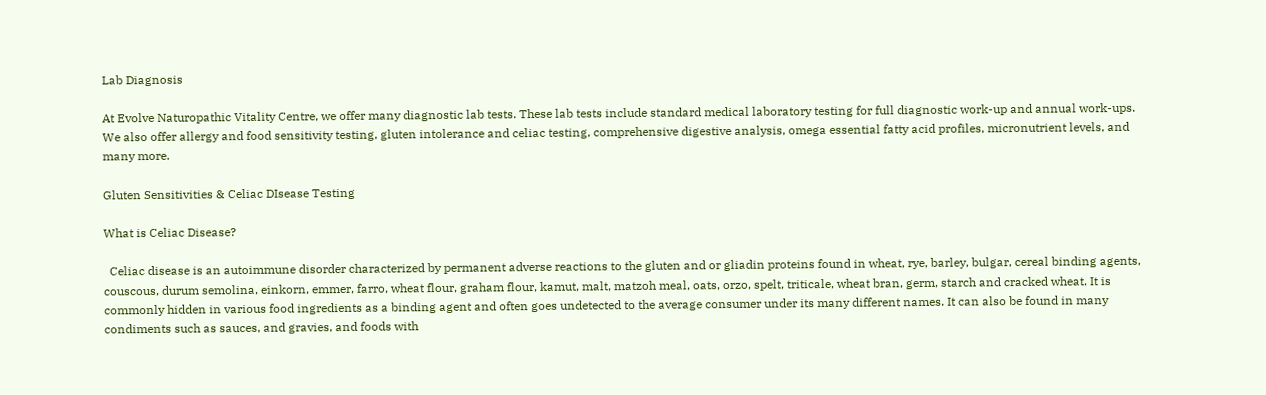Lab Diagnosis

At Evolve Naturopathic Vitality Centre, we offer many diagnostic lab tests. These lab tests include standard medical laboratory testing for full diagnostic work-up and annual work-ups. We also offer allergy and food sensitivity testing, gluten intolerance and celiac testing, comprehensive digestive analysis, omega essential fatty acid profiles, micronutrient levels, and many more.

Gluten Sensitivities & Celiac DIsease Testing

What is Celiac Disease?

  Celiac disease is an autoimmune disorder characterized by permanent adverse reactions to the gluten and or gliadin proteins found in wheat, rye, barley, bulgar, cereal binding agents, couscous, durum semolina, einkorn, emmer, farro, wheat flour, graham flour, kamut, malt, matzoh meal, oats, orzo, spelt, triticale, wheat bran, germ, starch and cracked wheat. It is commonly hidden in various food ingredients as a binding agent and often goes undetected to the average consumer under its many different names. It can also be found in many condiments such as sauces, and gravies, and foods with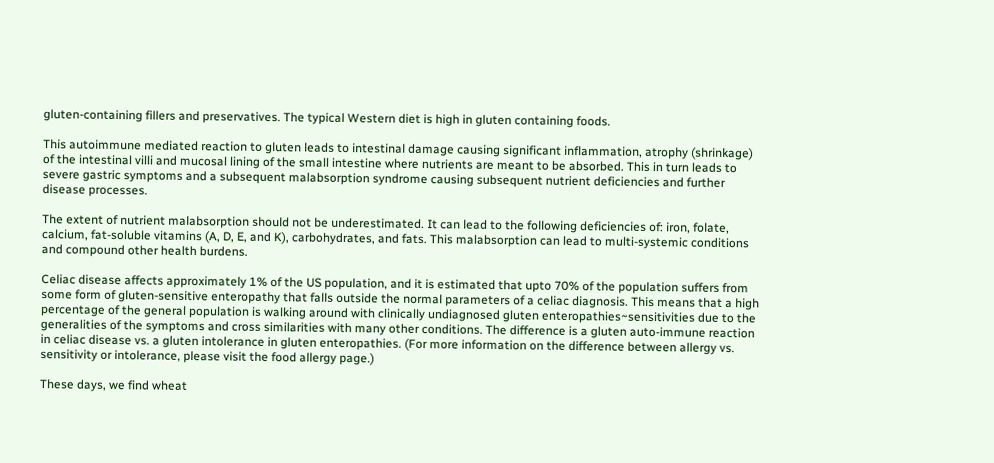gluten-containing fillers and preservatives. The typical Western diet is high in gluten containing foods.

This autoimmune mediated reaction to gluten leads to intestinal damage causing significant inflammation, atrophy (shrinkage) of the intestinal villi and mucosal lining of the small intestine where nutrients are meant to be absorbed. This in turn leads to severe gastric symptoms and a subsequent malabsorption syndrome causing subsequent nutrient deficiencies and further disease processes.

The extent of nutrient malabsorption should not be underestimated. It can lead to the following deficiencies of: iron, folate, calcium, fat-soluble vitamins (A, D, E, and K), carbohydrates, and fats. This malabsorption can lead to multi-systemic conditions and compound other health burdens.

Celiac disease affects approximately 1% of the US population, and it is estimated that upto 70% of the population suffers from some form of gluten-sensitive enteropathy that falls outside the normal parameters of a celiac diagnosis. This means that a high percentage of the general population is walking around with clinically undiagnosed gluten enteropathies~sensitivities due to the generalities of the symptoms and cross similarities with many other conditions. The difference is a gluten auto-immune reaction in celiac disease vs. a gluten intolerance in gluten enteropathies. (For more information on the difference between allergy vs. sensitivity or intolerance, please visit the food allergy page.)

These days, we find wheat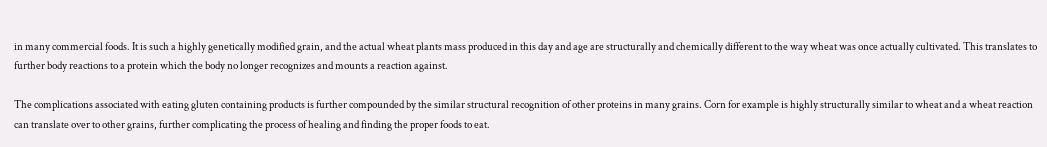in many commercial foods. It is such a highly genetically modified grain, and the actual wheat plants mass produced in this day and age are structurally and chemically different to the way wheat was once actually cultivated. This translates to further body reactions to a protein which the body no longer recognizes and mounts a reaction against.

The complications associated with eating gluten containing products is further compounded by the similar structural recognition of other proteins in many grains. Corn for example is highly structurally similar to wheat and a wheat reaction can translate over to other grains, further complicating the process of healing and finding the proper foods to eat.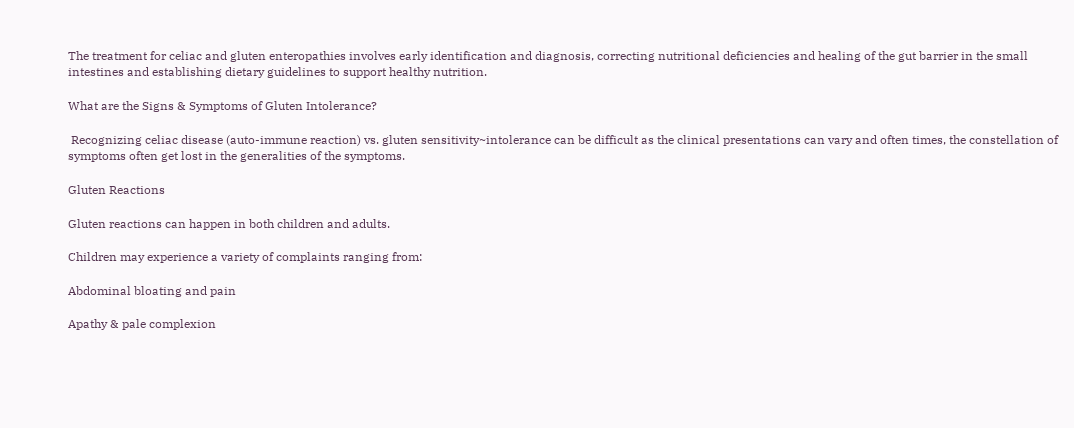The treatment for celiac and gluten enteropathies involves early identification and diagnosis, correcting nutritional deficiencies and healing of the gut barrier in the small intestines and establishing dietary guidelines to support healthy nutrition.

What are the Signs & Symptoms of Gluten Intolerance?

 Recognizing celiac disease (auto-immune reaction) vs. gluten sensitivity~intolerance can be difficult as the clinical presentations can vary and often times, the constellation of symptoms often get lost in the generalities of the symptoms.

Gluten Reactions

Gluten reactions can happen in both children and adults.

Children may experience a variety of complaints ranging from:

Abdominal bloating and pain

Apathy & pale complexion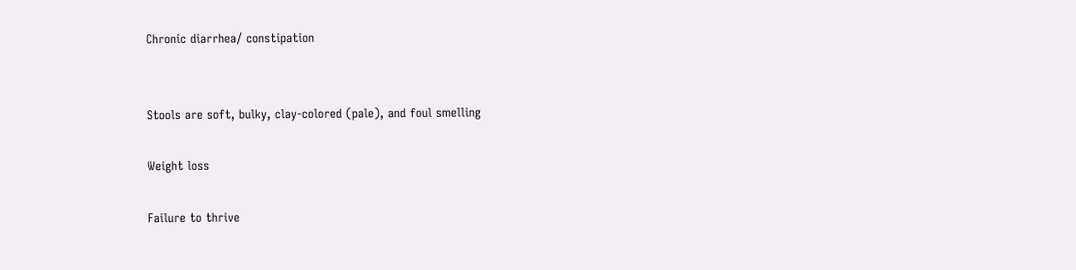Chronic diarrhea/ constipation


Stools are soft, bulky, clay-colored (pale), and foul smelling

Weight loss

Failure to thrive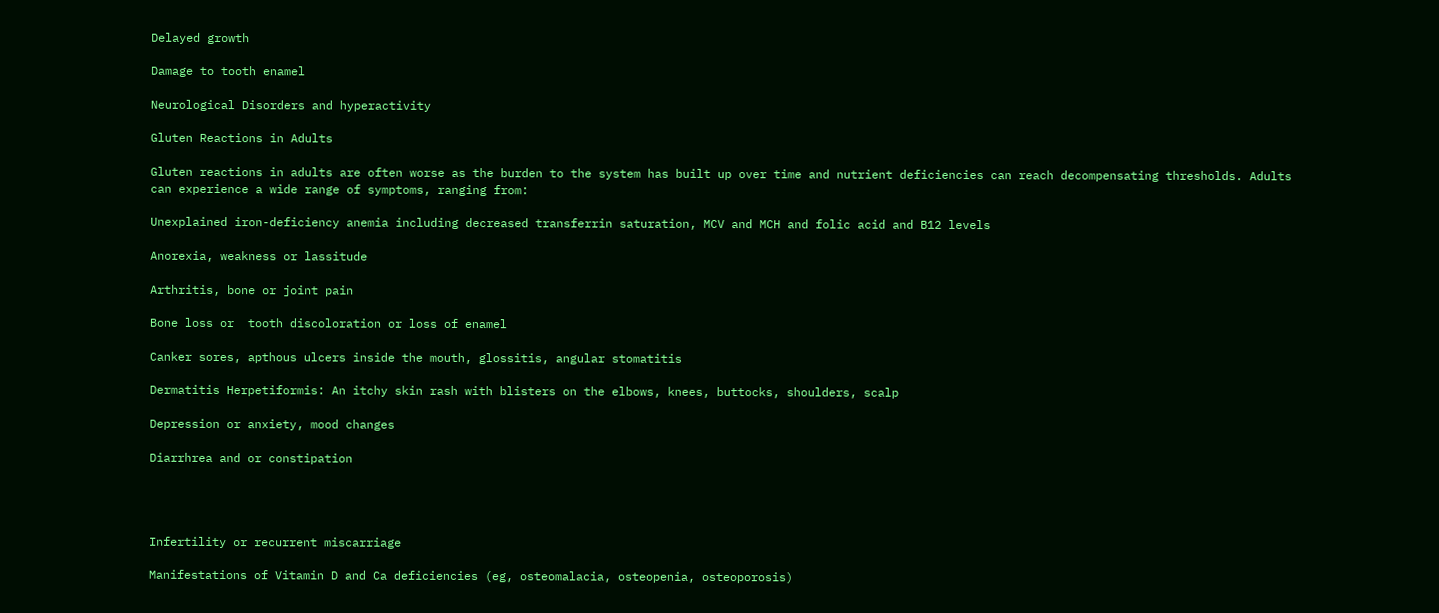Delayed growth

Damage to tooth enamel

Neurological Disorders and hyperactivity

Gluten Reactions in Adults

Gluten reactions in adults are often worse as the burden to the system has built up over time and nutrient deficiencies can reach decompensating thresholds. Adults can experience a wide range of symptoms, ranging from:

Unexplained iron-deficiency anemia including decreased transferrin saturation, MCV and MCH and folic acid and B12 levels

Anorexia, weakness or lassitude

Arthritis, bone or joint pain

Bone loss or  tooth discoloration or loss of enamel

Canker sores, apthous ulcers inside the mouth, glossitis, angular stomatitis

Dermatitis Herpetiformis: An itchy skin rash with blisters on the elbows, knees, buttocks, shoulders, scalp

Depression or anxiety, mood changes

Diarrhrea and or constipation




Infertility or recurrent miscarriage

Manifestations of Vitamin D and Ca deficiencies (eg, osteomalacia, osteopenia, osteoporosis)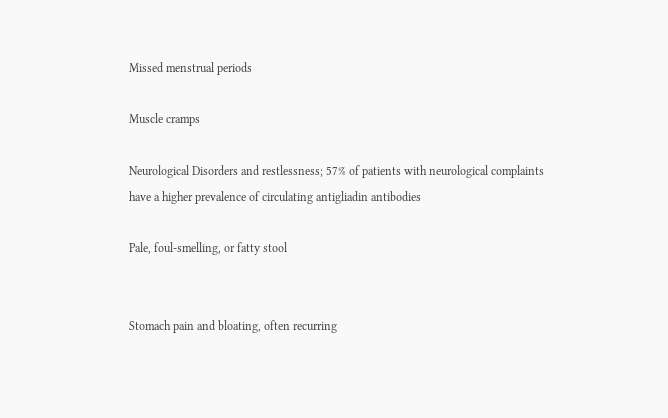Missed menstrual periods

Muscle cramps

Neurological Disorders and restlessness; 57% of patients with neurological complaints have a higher prevalence of circulating antigliadin antibodies

Pale, foul-smelling, or fatty stool


Stomach pain and bloating, often recurring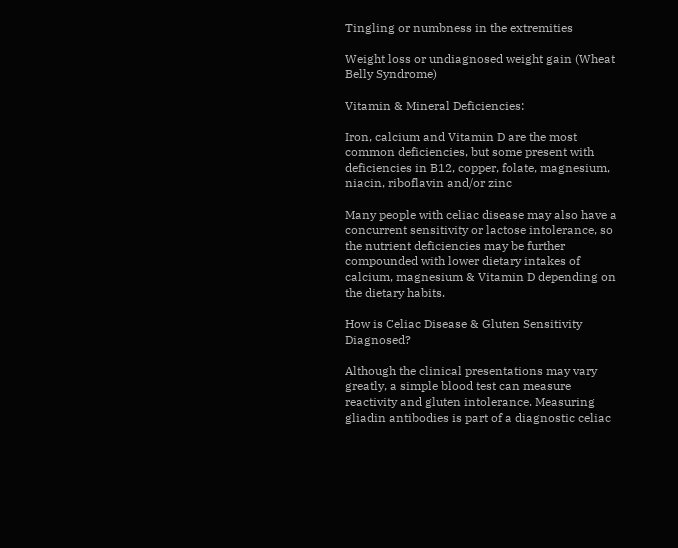Tingling or numbness in the extremities

Weight loss or undiagnosed weight gain (Wheat Belly Syndrome)

Vitamin & Mineral Deficiencies:

Iron, calcium and Vitamin D are the most common deficiencies, but some present with deficiencies in B12, copper, folate, magnesium, niacin, riboflavin and/or zinc

Many people with celiac disease may also have a concurrent sensitivity or lactose intolerance, so the nutrient deficiencies may be further compounded with lower dietary intakes of calcium, magnesium & Vitamin D depending on the dietary habits.

How is Celiac Disease & Gluten Sensitivity Diagnosed?

Although the clinical presentations may vary greatly, a simple blood test can measure reactivity and gluten intolerance. Measuring gliadin antibodies is part of a diagnostic celiac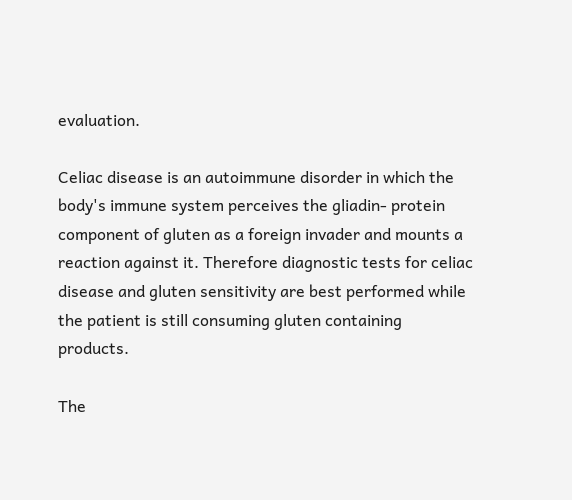evaluation.

Celiac disease is an autoimmune disorder in which the body's immune system perceives the gliadin- protein component of gluten as a foreign invader and mounts a reaction against it. Therefore diagnostic tests for celiac disease and gluten sensitivity are best performed while the patient is still consuming gluten containing products.

The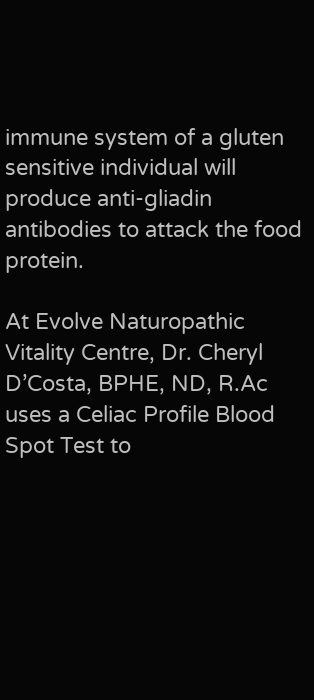immune system of a gluten sensitive individual will produce anti-gliadin antibodies to attack the food protein.

At Evolve Naturopathic Vitality Centre, Dr. Cheryl D’Costa, BPHE, ND, R.Ac uses a Celiac Profile Blood Spot Test to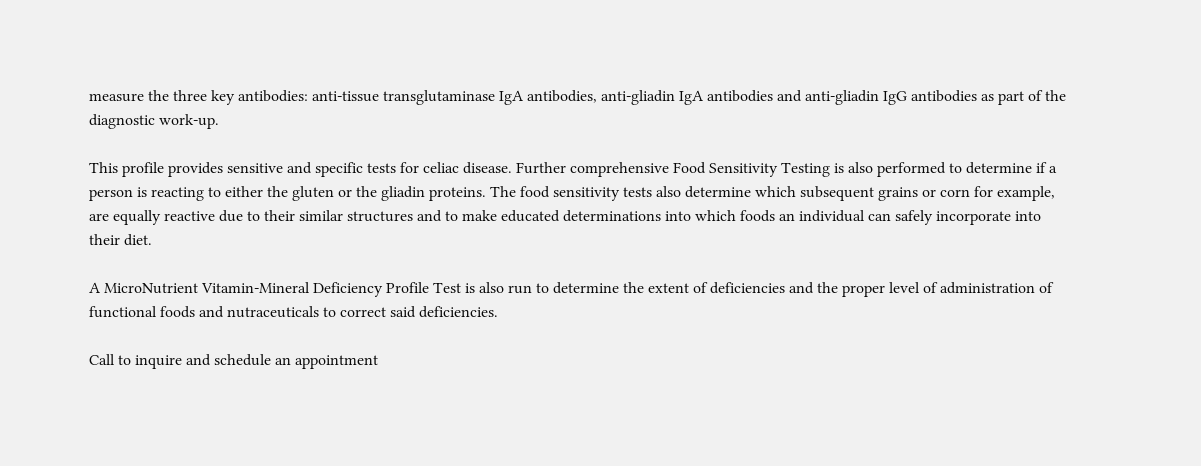measure the three key antibodies: anti-tissue transglutaminase IgA antibodies, anti-gliadin IgA antibodies and anti-gliadin IgG antibodies as part of the diagnostic work-up.

This profile provides sensitive and specific tests for celiac disease. Further comprehensive Food Sensitivity Testing is also performed to determine if a person is reacting to either the gluten or the gliadin proteins. The food sensitivity tests also determine which subsequent grains or corn for example, are equally reactive due to their similar structures and to make educated determinations into which foods an individual can safely incorporate into their diet.

A MicroNutrient Vitamin-Mineral Deficiency Profile Test is also run to determine the extent of deficiencies and the proper level of administration of functional foods and nutraceuticals to correct said deficiencies.

Call to inquire and schedule an appointment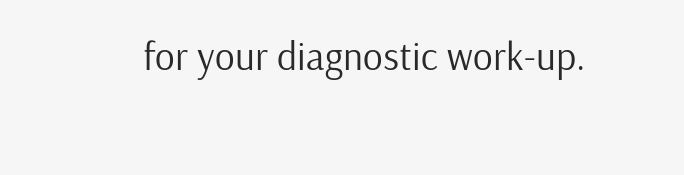for your diagnostic work-up.